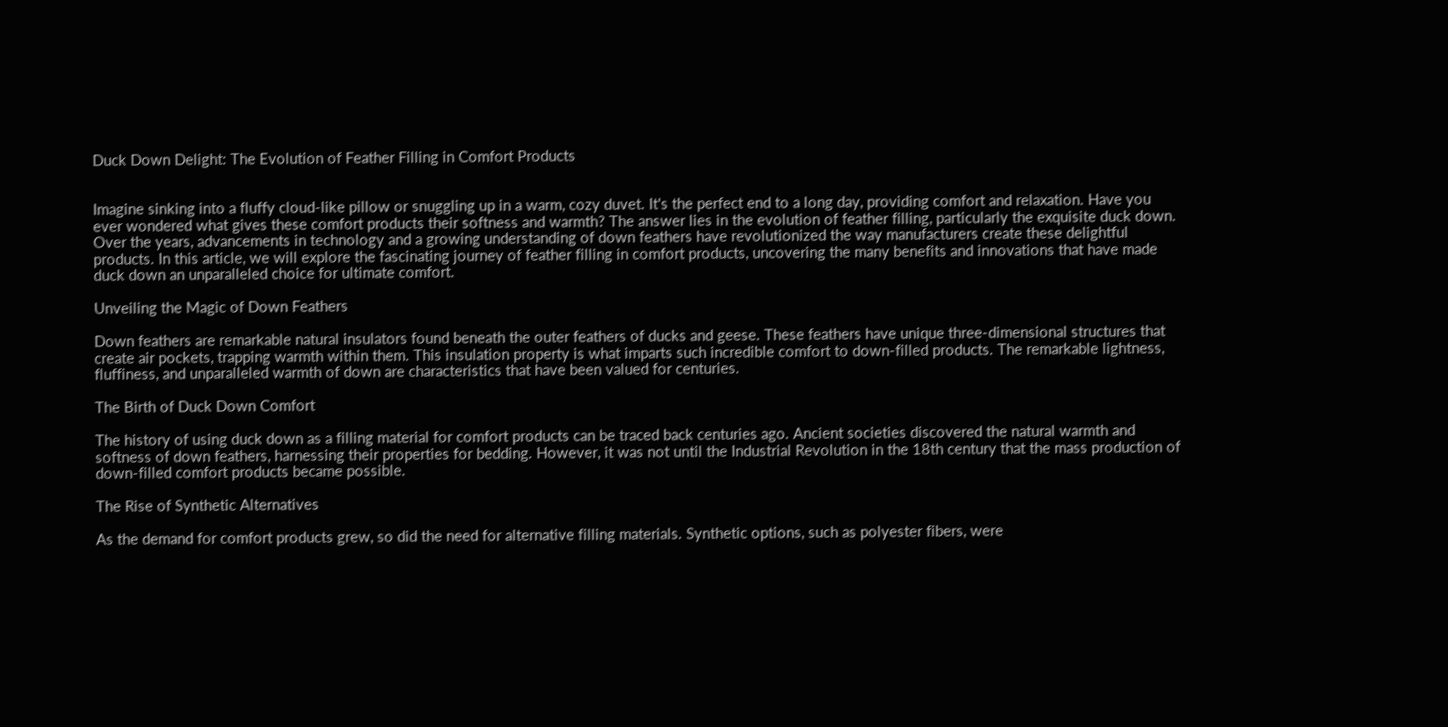Duck Down Delight: The Evolution of Feather Filling in Comfort Products


Imagine sinking into a fluffy cloud-like pillow or snuggling up in a warm, cozy duvet. It's the perfect end to a long day, providing comfort and relaxation. Have you ever wondered what gives these comfort products their softness and warmth? The answer lies in the evolution of feather filling, particularly the exquisite duck down. Over the years, advancements in technology and a growing understanding of down feathers have revolutionized the way manufacturers create these delightful products. In this article, we will explore the fascinating journey of feather filling in comfort products, uncovering the many benefits and innovations that have made duck down an unparalleled choice for ultimate comfort.

Unveiling the Magic of Down Feathers

Down feathers are remarkable natural insulators found beneath the outer feathers of ducks and geese. These feathers have unique three-dimensional structures that create air pockets, trapping warmth within them. This insulation property is what imparts such incredible comfort to down-filled products. The remarkable lightness, fluffiness, and unparalleled warmth of down are characteristics that have been valued for centuries.

The Birth of Duck Down Comfort

The history of using duck down as a filling material for comfort products can be traced back centuries ago. Ancient societies discovered the natural warmth and softness of down feathers, harnessing their properties for bedding. However, it was not until the Industrial Revolution in the 18th century that the mass production of down-filled comfort products became possible.

The Rise of Synthetic Alternatives

As the demand for comfort products grew, so did the need for alternative filling materials. Synthetic options, such as polyester fibers, were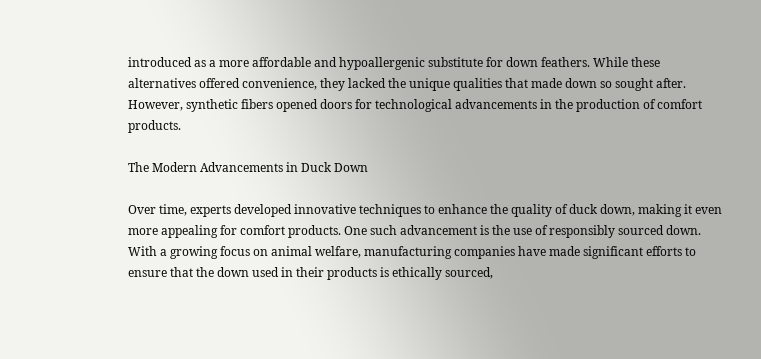introduced as a more affordable and hypoallergenic substitute for down feathers. While these alternatives offered convenience, they lacked the unique qualities that made down so sought after. However, synthetic fibers opened doors for technological advancements in the production of comfort products.

The Modern Advancements in Duck Down

Over time, experts developed innovative techniques to enhance the quality of duck down, making it even more appealing for comfort products. One such advancement is the use of responsibly sourced down. With a growing focus on animal welfare, manufacturing companies have made significant efforts to ensure that the down used in their products is ethically sourced,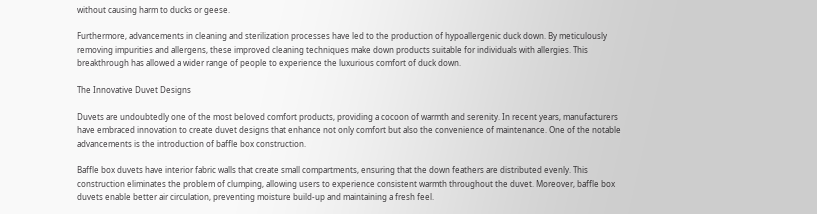without causing harm to ducks or geese.

Furthermore, advancements in cleaning and sterilization processes have led to the production of hypoallergenic duck down. By meticulously removing impurities and allergens, these improved cleaning techniques make down products suitable for individuals with allergies. This breakthrough has allowed a wider range of people to experience the luxurious comfort of duck down.

The Innovative Duvet Designs

Duvets are undoubtedly one of the most beloved comfort products, providing a cocoon of warmth and serenity. In recent years, manufacturers have embraced innovation to create duvet designs that enhance not only comfort but also the convenience of maintenance. One of the notable advancements is the introduction of baffle box construction.

Baffle box duvets have interior fabric walls that create small compartments, ensuring that the down feathers are distributed evenly. This construction eliminates the problem of clumping, allowing users to experience consistent warmth throughout the duvet. Moreover, baffle box duvets enable better air circulation, preventing moisture build-up and maintaining a fresh feel.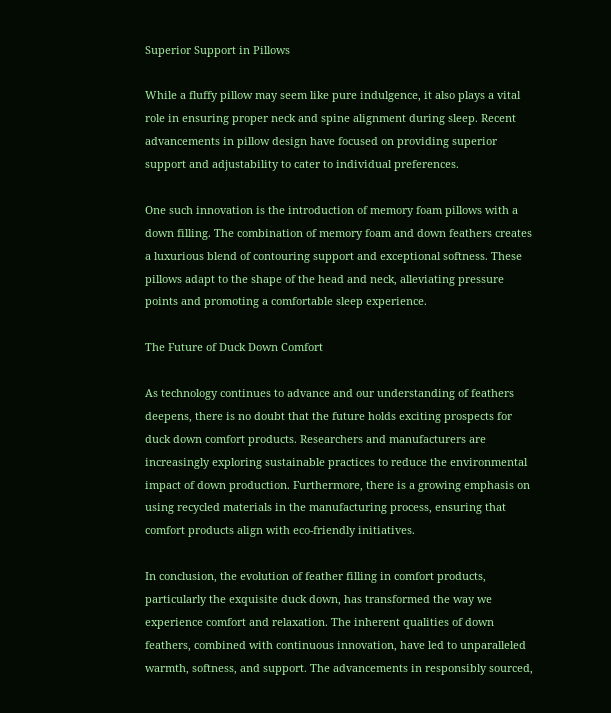Superior Support in Pillows

While a fluffy pillow may seem like pure indulgence, it also plays a vital role in ensuring proper neck and spine alignment during sleep. Recent advancements in pillow design have focused on providing superior support and adjustability to cater to individual preferences.

One such innovation is the introduction of memory foam pillows with a down filling. The combination of memory foam and down feathers creates a luxurious blend of contouring support and exceptional softness. These pillows adapt to the shape of the head and neck, alleviating pressure points and promoting a comfortable sleep experience.

The Future of Duck Down Comfort

As technology continues to advance and our understanding of feathers deepens, there is no doubt that the future holds exciting prospects for duck down comfort products. Researchers and manufacturers are increasingly exploring sustainable practices to reduce the environmental impact of down production. Furthermore, there is a growing emphasis on using recycled materials in the manufacturing process, ensuring that comfort products align with eco-friendly initiatives.

In conclusion, the evolution of feather filling in comfort products, particularly the exquisite duck down, has transformed the way we experience comfort and relaxation. The inherent qualities of down feathers, combined with continuous innovation, have led to unparalleled warmth, softness, and support. The advancements in responsibly sourced,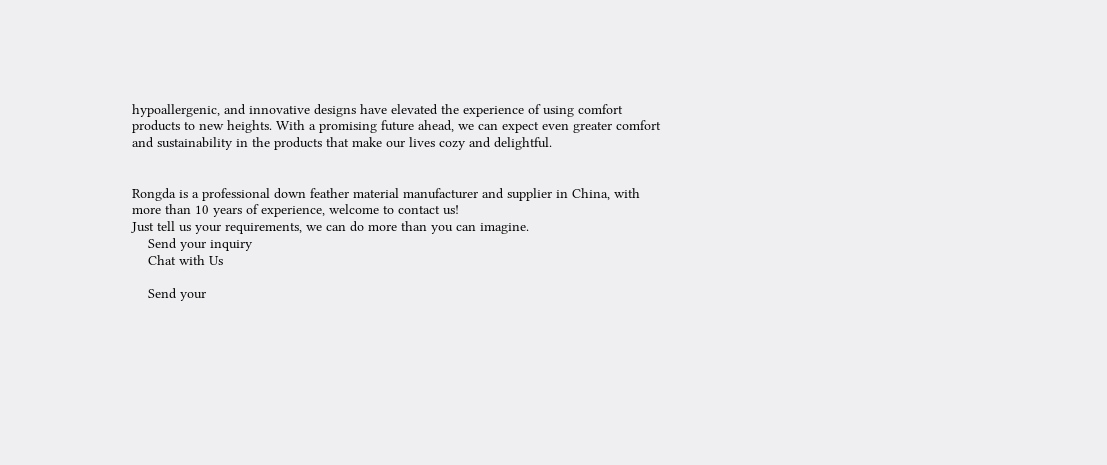hypoallergenic, and innovative designs have elevated the experience of using comfort products to new heights. With a promising future ahead, we can expect even greater comfort and sustainability in the products that make our lives cozy and delightful.


Rongda is a professional down feather material manufacturer and supplier in China, with more than 10 years of experience, welcome to contact us!
Just tell us your requirements, we can do more than you can imagine.
    Send your inquiry
    Chat with Us

    Send your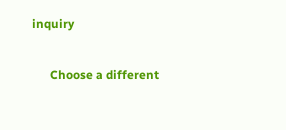inquiry

      Choose a different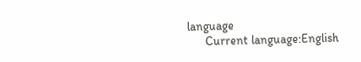language
      Current language:English